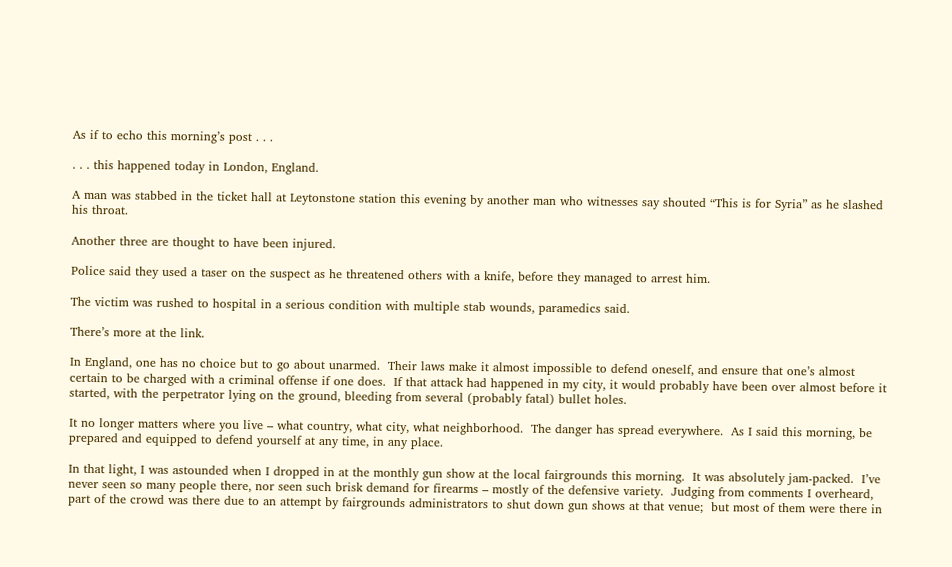As if to echo this morning’s post . . .

. . . this happened today in London, England.

A man was stabbed in the ticket hall at Leytonstone station this evening by another man who witnesses say shouted “This is for Syria” as he slashed his throat.

Another three are thought to have been injured.

Police said they used a taser on the suspect as he threatened others with a knife, before they managed to arrest him.

The victim was rushed to hospital in a serious condition with multiple stab wounds, paramedics said.

There’s more at the link.

In England, one has no choice but to go about unarmed.  Their laws make it almost impossible to defend oneself, and ensure that one’s almost certain to be charged with a criminal offense if one does.  If that attack had happened in my city, it would probably have been over almost before it started, with the perpetrator lying on the ground, bleeding from several (probably fatal) bullet holes.

It no longer matters where you live – what country, what city, what neighborhood.  The danger has spread everywhere.  As I said this morning, be prepared and equipped to defend yourself at any time, in any place.

In that light, I was astounded when I dropped in at the monthly gun show at the local fairgrounds this morning.  It was absolutely jam-packed.  I’ve never seen so many people there, nor seen such brisk demand for firearms – mostly of the defensive variety.  Judging from comments I overheard, part of the crowd was there due to an attempt by fairgrounds administrators to shut down gun shows at that venue;  but most of them were there in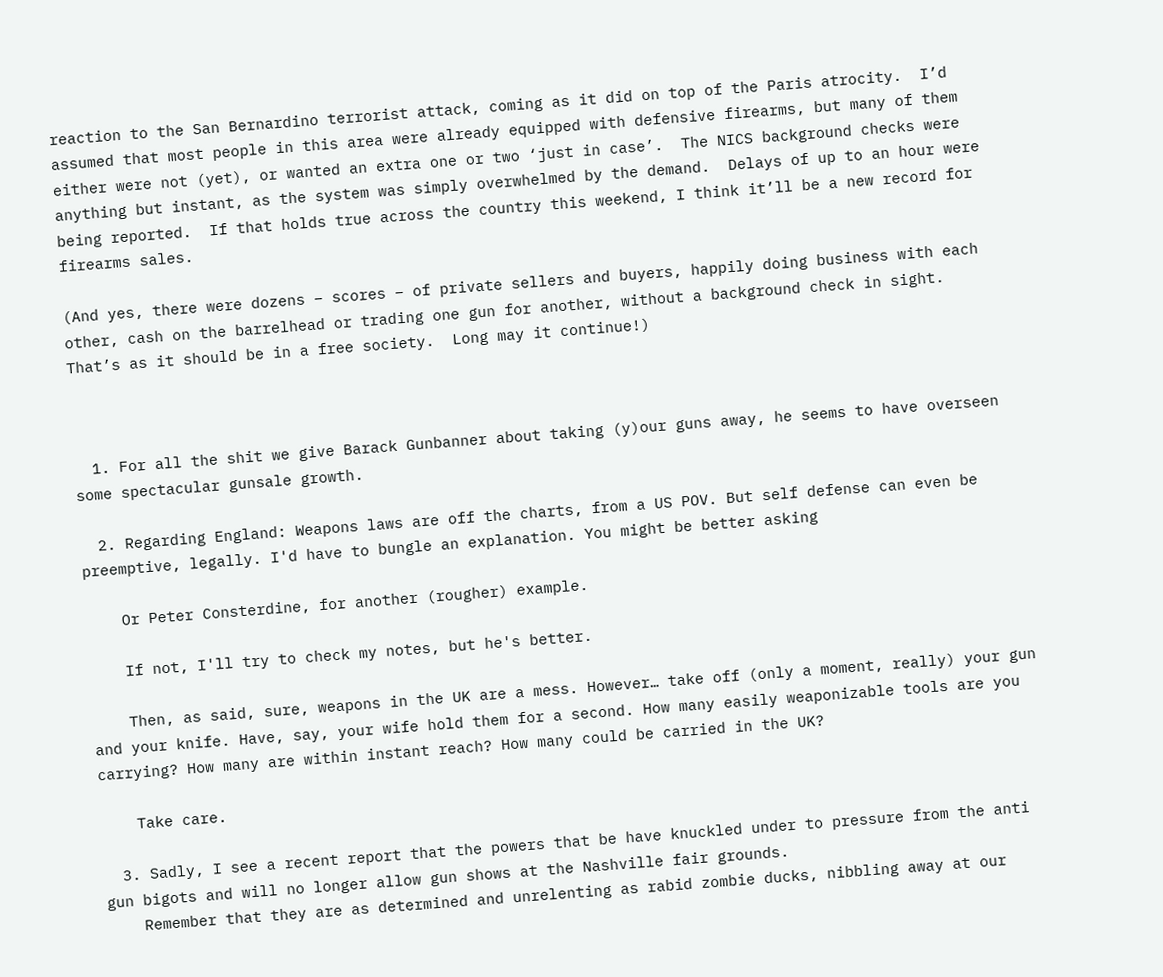reaction to the San Bernardino terrorist attack, coming as it did on top of the Paris atrocity.  I’d assumed that most people in this area were already equipped with defensive firearms, but many of them either were not (yet), or wanted an extra one or two ‘just in case’.  The NICS background checks were anything but instant, as the system was simply overwhelmed by the demand.  Delays of up to an hour were being reported.  If that holds true across the country this weekend, I think it’ll be a new record for firearms sales.

(And yes, there were dozens – scores – of private sellers and buyers, happily doing business with each other, cash on the barrelhead or trading one gun for another, without a background check in sight.  That’s as it should be in a free society.  Long may it continue!)



  1. For all the shit we give Barack Gunbanner about taking (y)our guns away, he seems to have overseen some spectacular gunsale growth.

  2. Regarding England: Weapons laws are off the charts, from a US POV. But self defense can even be preemptive, legally. I'd have to bungle an explanation. You might be better asking

    Or Peter Consterdine, for another (rougher) example.

    If not, I'll try to check my notes, but he's better.

    Then, as said, sure, weapons in the UK are a mess. However… take off (only a moment, really) your gun and your knife. Have, say, your wife hold them for a second. How many easily weaponizable tools are you carrying? How many are within instant reach? How many could be carried in the UK?

    Take care.

  3. Sadly, I see a recent report that the powers that be have knuckled under to pressure from the anti gun bigots and will no longer allow gun shows at the Nashville fair grounds.
    Remember that they are as determined and unrelenting as rabid zombie ducks, nibbling away at our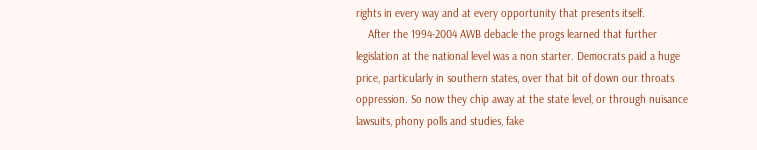rights in every way and at every opportunity that presents itself.
    After the 1994-2004 AWB debacle the progs learned that further legislation at the national level was a non starter. Democrats paid a huge price, particularly in southern states, over that bit of down our throats oppression. So now they chip away at the state level, or through nuisance lawsuits, phony polls and studies, fake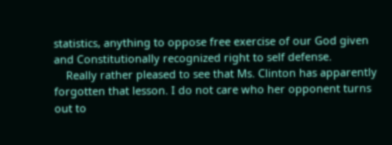statistics, anything to oppose free exercise of our God given and Constitutionally recognized right to self defense.
    Really rather pleased to see that Ms. Clinton has apparently forgotten that lesson. I do not care who her opponent turns out to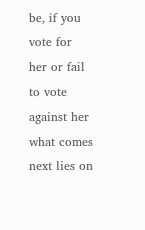be, if you vote for her or fail to vote against her what comes next lies on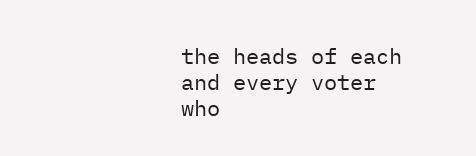the heads of each and every voter who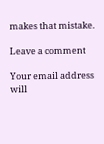makes that mistake.

Leave a comment

Your email address will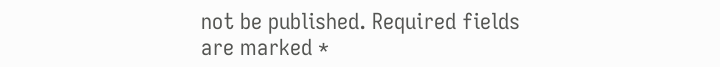not be published. Required fields are marked *